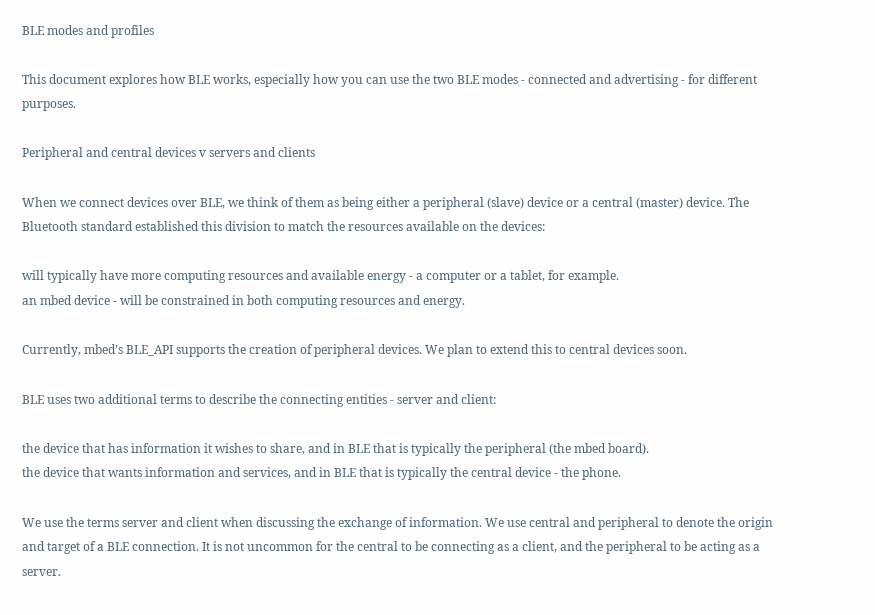BLE modes and profiles

This document explores how BLE works, especially how you can use the two BLE modes - connected and advertising - for different purposes.

Peripheral and central devices v servers and clients

When we connect devices over BLE, we think of them as being either a peripheral (slave) device or a central (master) device. The Bluetooth standard established this division to match the resources available on the devices:

will typically have more computing resources and available energy - a computer or a tablet, for example.
an mbed device - will be constrained in both computing resources and energy.

Currently, mbed’s BLE_API supports the creation of peripheral devices. We plan to extend this to central devices soon.

BLE uses two additional terms to describe the connecting entities - server and client:

the device that has information it wishes to share, and in BLE that is typically the peripheral (the mbed board).
the device that wants information and services, and in BLE that is typically the central device - the phone.

We use the terms server and client when discussing the exchange of information. We use central and peripheral to denote the origin and target of a BLE connection. It is not uncommon for the central to be connecting as a client, and the peripheral to be acting as a server.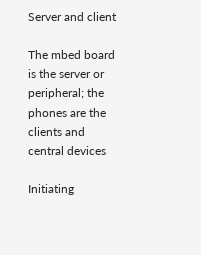Server and client

The mbed board is the server or peripheral; the phones are the clients and central devices

Initiating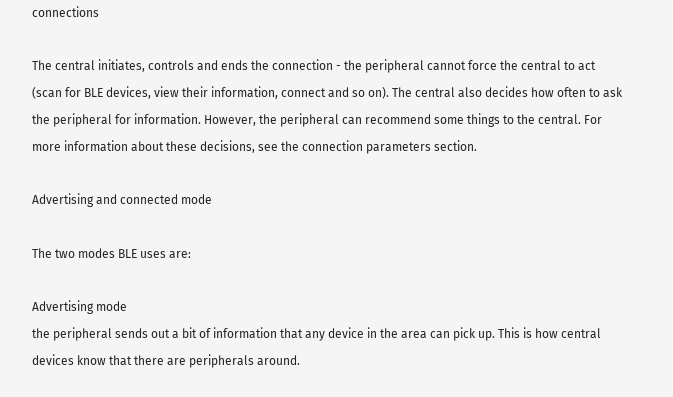connections

The central initiates, controls and ends the connection - the peripheral cannot force the central to act (scan for BLE devices, view their information, connect and so on). The central also decides how often to ask the peripheral for information. However, the peripheral can recommend some things to the central. For more information about these decisions, see the connection parameters section.

Advertising and connected mode

The two modes BLE uses are:

Advertising mode
the peripheral sends out a bit of information that any device in the area can pick up. This is how central devices know that there are peripherals around.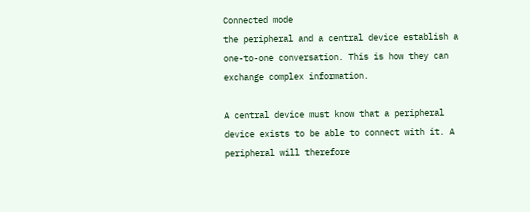Connected mode
the peripheral and a central device establish a one-to-one conversation. This is how they can exchange complex information.

A central device must know that a peripheral device exists to be able to connect with it. A peripheral will therefore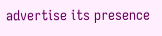advertise its presence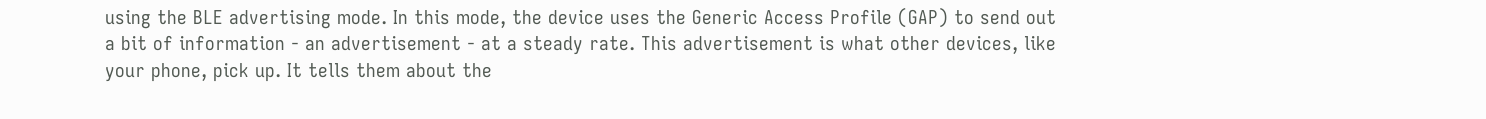using the BLE advertising mode. In this mode, the device uses the Generic Access Profile (GAP) to send out a bit of information - an advertisement - at a steady rate. This advertisement is what other devices, like your phone, pick up. It tells them about the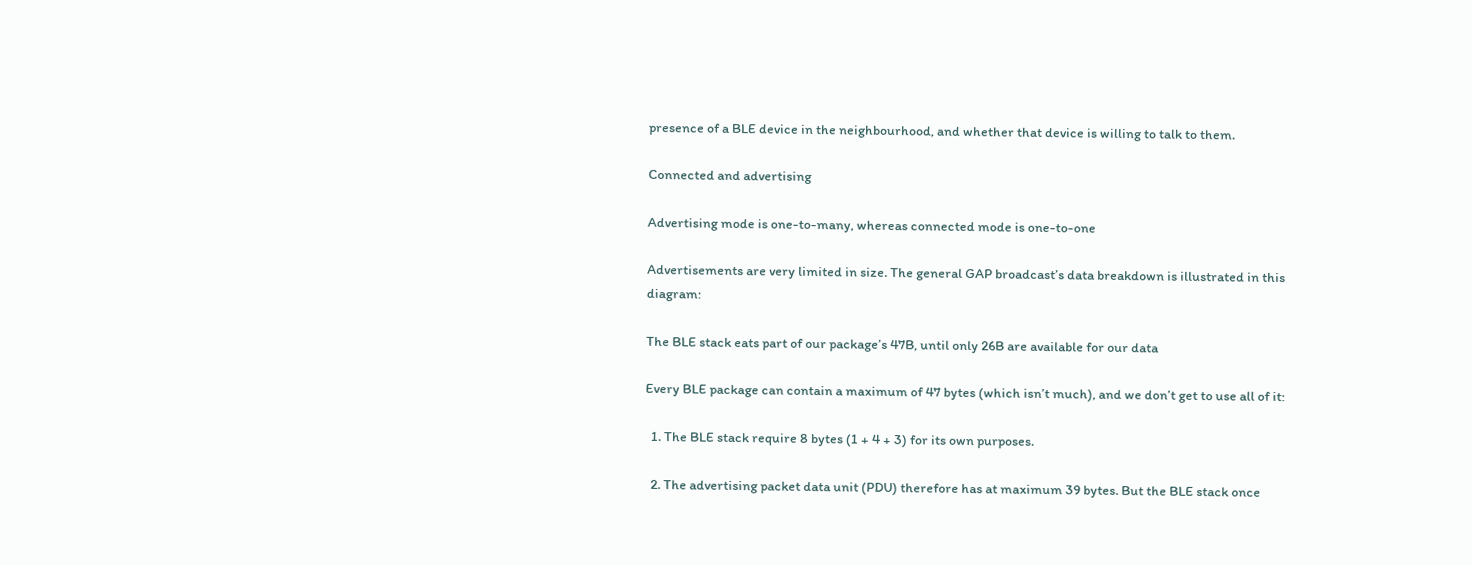presence of a BLE device in the neighbourhood, and whether that device is willing to talk to them.

Connected and advertising

Advertising mode is one-to-many, whereas connected mode is one-to-one

Advertisements are very limited in size. The general GAP broadcast’s data breakdown is illustrated in this diagram:

The BLE stack eats part of our package’s 47B, until only 26B are available for our data

Every BLE package can contain a maximum of 47 bytes (which isn’t much), and we don’t get to use all of it:

  1. The BLE stack require 8 bytes (1 + 4 + 3) for its own purposes.

  2. The advertising packet data unit (PDU) therefore has at maximum 39 bytes. But the BLE stack once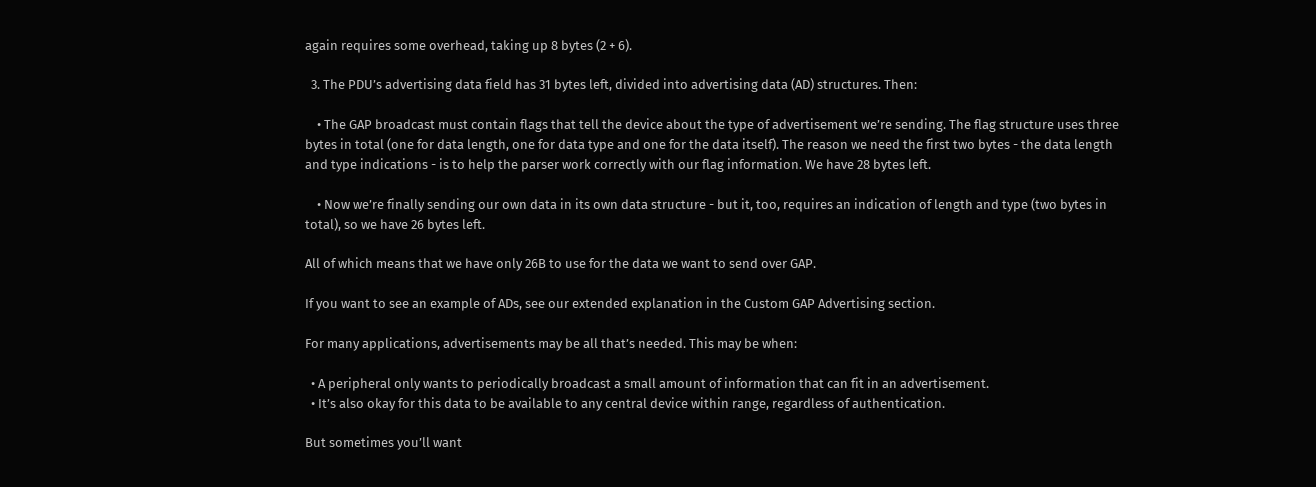again requires some overhead, taking up 8 bytes (2 + 6).

  3. The PDU’s advertising data field has 31 bytes left, divided into advertising data (AD) structures. Then:

    • The GAP broadcast must contain flags that tell the device about the type of advertisement we’re sending. The flag structure uses three bytes in total (one for data length, one for data type and one for the data itself). The reason we need the first two bytes - the data length and type indications - is to help the parser work correctly with our flag information. We have 28 bytes left.

    • Now we’re finally sending our own data in its own data structure - but it, too, requires an indication of length and type (two bytes in total), so we have 26 bytes left.

All of which means that we have only 26B to use for the data we want to send over GAP.

If you want to see an example of ADs, see our extended explanation in the Custom GAP Advertising section.

For many applications, advertisements may be all that’s needed. This may be when:

  • A peripheral only wants to periodically broadcast a small amount of information that can fit in an advertisement.
  • It’s also okay for this data to be available to any central device within range, regardless of authentication.

But sometimes you’ll want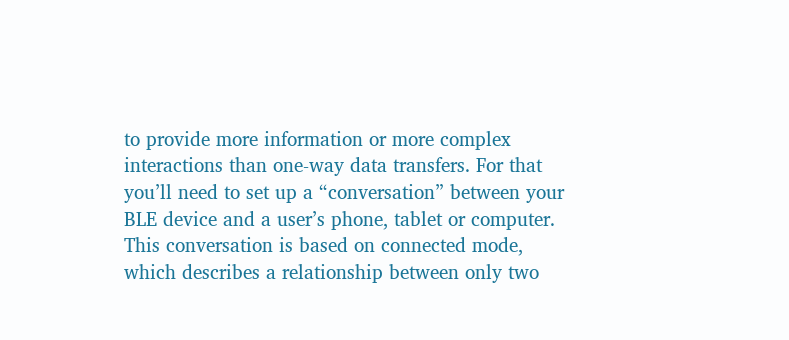to provide more information or more complex interactions than one-way data transfers. For that you’ll need to set up a “conversation” between your BLE device and a user’s phone, tablet or computer. This conversation is based on connected mode, which describes a relationship between only two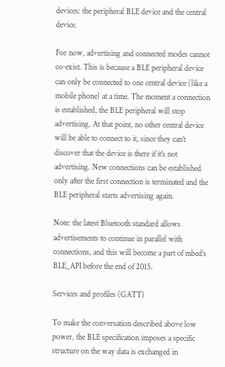devices: the peripheral BLE device and the central device.

For now, advertising and connected modes cannot co-exist. This is because a BLE peripheral device can only be connected to one central device (like a mobile phone) at a time. The moment a connection is established, the BLE peripheral will stop advertising. At that point, no other central device will be able to connect to it, since they can’t discover that the device is there if it’s not advertising. New connections can be established only after the first connection is terminated and the BLE peripheral starts advertising again.

Note: the latest Bluetooth standard allows advertisements to continue in parallel with connections, and this will become a part of mbed’s BLE_API before the end of 2015.

Services and profiles (GATT)

To make the conversation described above low power, the BLE specification imposes a specific structure on the way data is exchanged in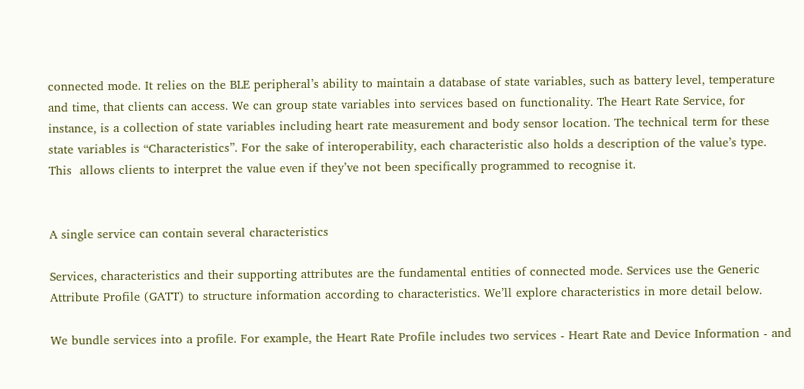connected mode. It relies on the BLE peripheral’s ability to maintain a database of state variables, such as battery level, temperature and time, that clients can access. We can group state variables into services based on functionality. The Heart Rate Service, for instance, is a collection of state variables including heart rate measurement and body sensor location. The technical term for these state variables is “Characteristics”. For the sake of interoperability, each characteristic also holds a description of the value’s type. This  allows clients to interpret the value even if they’ve not been specifically programmed to recognise it.


A single service can contain several characteristics

Services, characteristics and their supporting attributes are the fundamental entities of connected mode. Services use the Generic Attribute Profile (GATT) to structure information according to characteristics. We’ll explore characteristics in more detail below.

We bundle services into a profile. For example, the Heart Rate Profile includes two services - Heart Rate and Device Information - and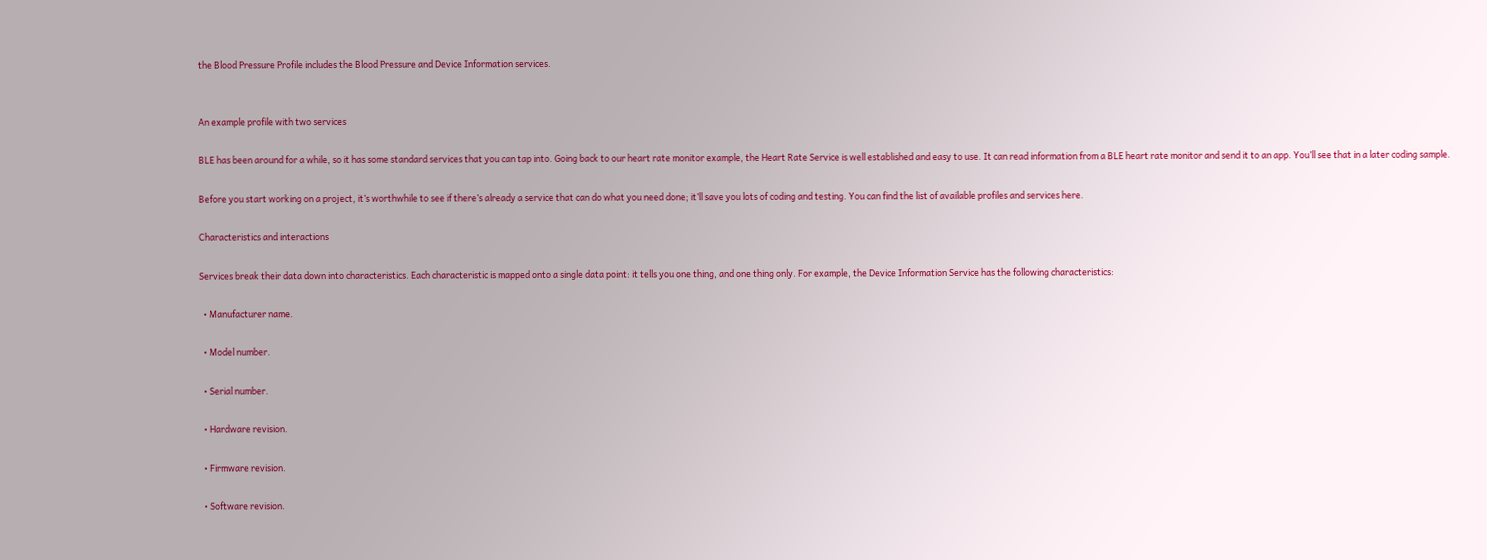the Blood Pressure Profile includes the Blood Pressure and Device Information services.


An example profile with two services

BLE has been around for a while, so it has some standard services that you can tap into. Going back to our heart rate monitor example, the Heart Rate Service is well established and easy to use. It can read information from a BLE heart rate monitor and send it to an app. You’ll see that in a later coding sample.

Before you start working on a project, it’s worthwhile to see if there’s already a service that can do what you need done; it’ll save you lots of coding and testing. You can find the list of available profiles and services here.

Characteristics and interactions

Services break their data down into characteristics. Each characteristic is mapped onto a single data point: it tells you one thing, and one thing only. For example, the Device Information Service has the following characteristics:

  • Manufacturer name.

  • Model number.

  • Serial number.

  • Hardware revision.

  • Firmware revision.

  • Software revision.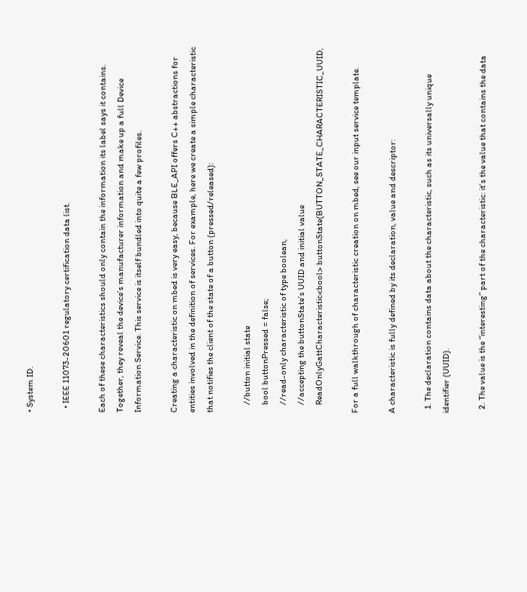• System ID.

  • IEEE 11073-20601 regulatory certification data list.

Each of these characteristics should only contain the information its label says it contains. Together, they reveal the device’s manufacturer information and make up a full Device Information Service. This service is itself bundled into quite a few profiles.

Creating a characteristic on mbed is very easy, because BLE_API offers C++ abstractions for entities involved in the definition of services. For example, here we create a simple characteristic that notifies the client of the state of a button (pressed/released):

    //button initial state
    bool buttonPressed = false;
    //read-only characteristic of type boolean,
    //accepting the buttonState’s UUID and initial value
    ReadOnlyGattCharacteristic<bool> buttonState(BUTTON_STATE_CHARACTERISTIC_UUID,

For a full walkthrough of characteristic creation on mbed, see our input service template.

A characteristic is fully defined by its declaration, value and descriptor:

  1. The declaration contains data about the characteristic, such as its universally unique identifier (UUID).

  2. The value is the “interesting” part of the characteristic: it’s the value that contains the data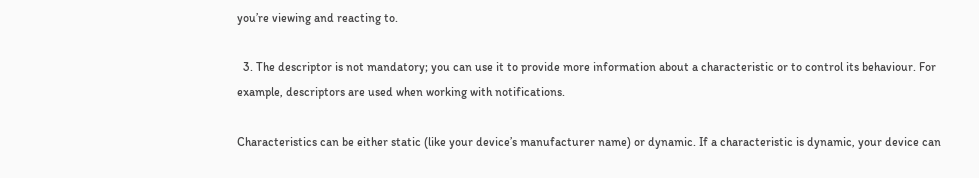you’re viewing and reacting to.

  3. The descriptor is not mandatory; you can use it to provide more information about a characteristic or to control its behaviour. For example, descriptors are used when working with notifications.

Characteristics can be either static (like your device’s manufacturer name) or dynamic. If a characteristic is dynamic, your device can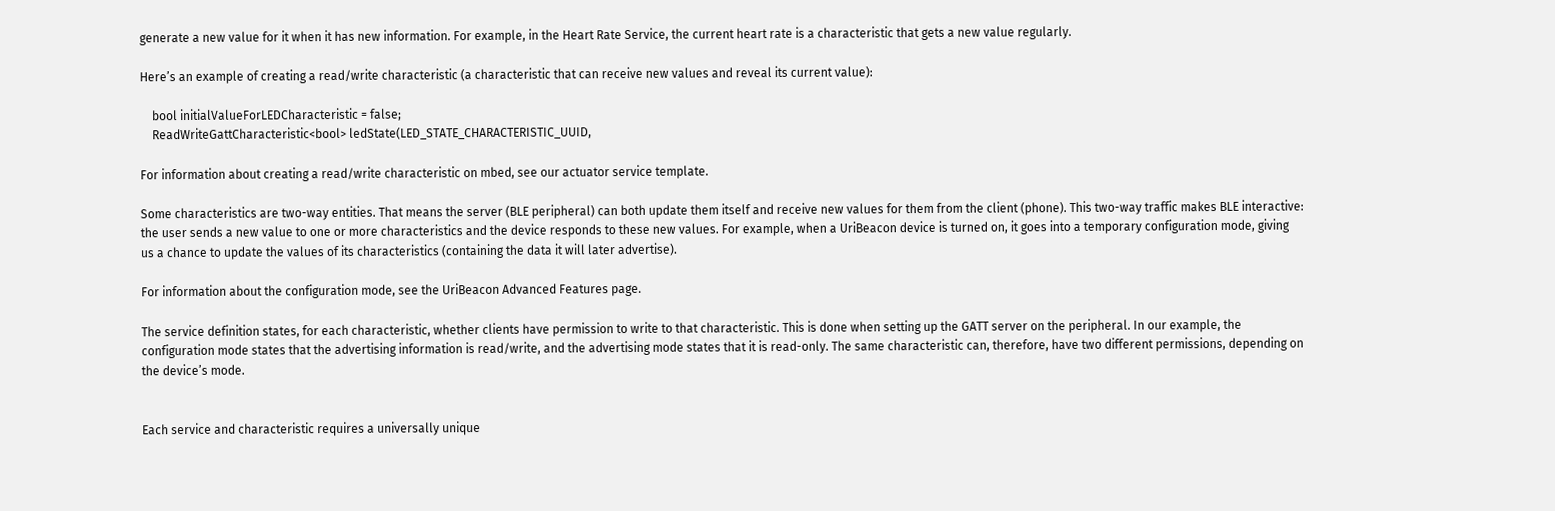generate a new value for it when it has new information. For example, in the Heart Rate Service, the current heart rate is a characteristic that gets a new value regularly.

Here’s an example of creating a read/write characteristic (a characteristic that can receive new values and reveal its current value):

    bool initialValueForLEDCharacteristic = false;
    ReadWriteGattCharacteristic<bool> ledState(LED_STATE_CHARACTERISTIC_UUID,

For information about creating a read/write characteristic on mbed, see our actuator service template.

Some characteristics are two-way entities. That means the server (BLE peripheral) can both update them itself and receive new values for them from the client (phone). This two-way traffic makes BLE interactive: the user sends a new value to one or more characteristics and the device responds to these new values. For example, when a UriBeacon device is turned on, it goes into a temporary configuration mode, giving us a chance to update the values of its characteristics (containing the data it will later advertise).

For information about the configuration mode, see the UriBeacon Advanced Features page.

The service definition states, for each characteristic, whether clients have permission to write to that characteristic. This is done when setting up the GATT server on the peripheral. In our example, the configuration mode states that the advertising information is read/write, and the advertising mode states that it is read-only. The same characteristic can, therefore, have two different permissions, depending on the device’s mode.


Each service and characteristic requires a universally unique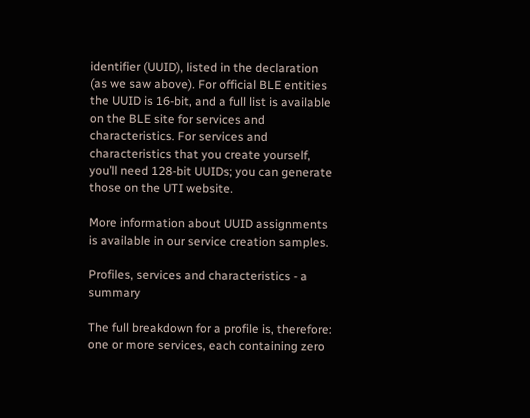identifier (UUID), listed in the declaration (as we saw above). For official BLE entities the UUID is 16-bit, and a full list is available on the BLE site for services and characteristics. For services and characteristics that you create yourself, you’ll need 128-bit UUIDs; you can generate those on the UTI website.

More information about UUID assignments is available in our service creation samples.

Profiles, services and characteristics - a summary

The full breakdown for a profile is, therefore: one or more services, each containing zero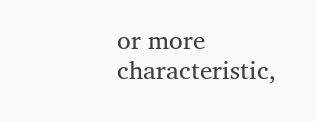or more characteristic,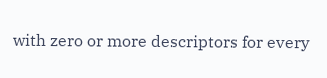with zero or more descriptors for every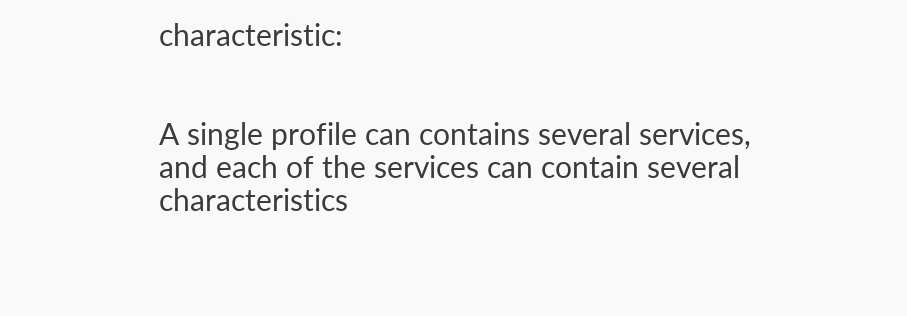characteristic:


A single profile can contains several services, and each of the services can contain several characteristics